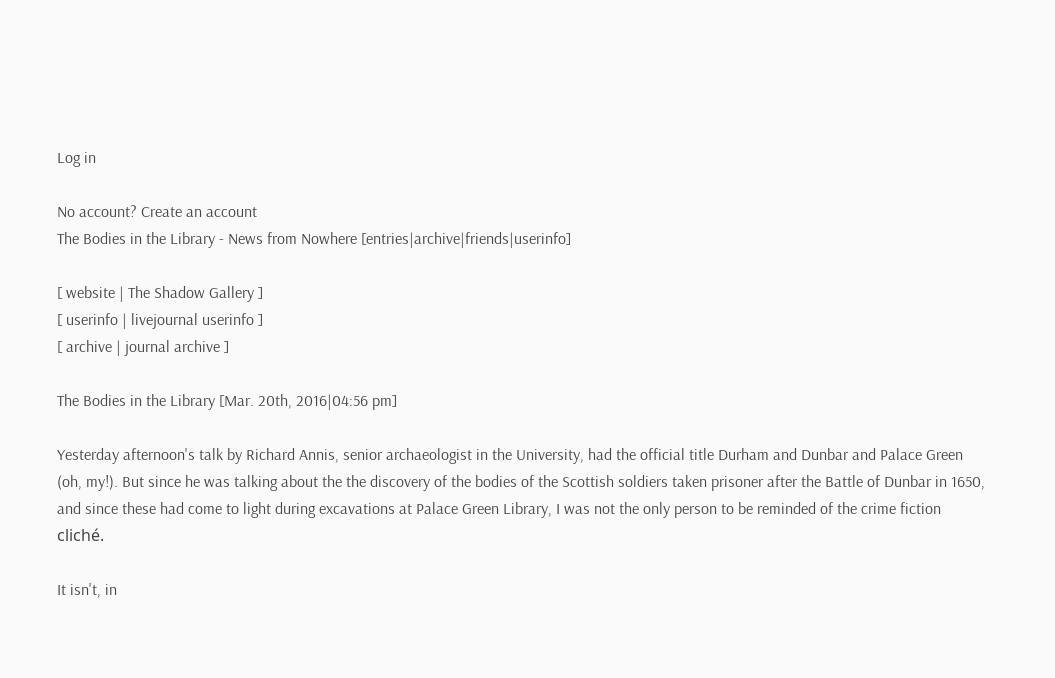Log in

No account? Create an account
The Bodies in the Library - News from Nowhere [entries|archive|friends|userinfo]

[ website | The Shadow Gallery ]
[ userinfo | livejournal userinfo ]
[ archive | journal archive ]

The Bodies in the Library [Mar. 20th, 2016|04:56 pm]

Yesterday afternoon's talk by Richard Annis, senior archaeologist in the University, had the official title Durham and Dunbar and Palace Green (oh, my!). But since he was talking about the the discovery of the bodies of the Scottish soldiers taken prisoner after the Battle of Dunbar in 1650, and since these had come to light during excavations at Palace Green Library, I was not the only person to be reminded of the crime fiction cliché.

It isn't, in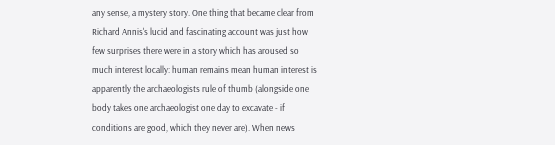any sense, a mystery story. One thing that became clear from Richard Annis's lucid and fascinating account was just how few surprises there were in a story which has aroused so much interest locally: human remains mean human interest is apparently the archaeologists rule of thumb (alongside one body takes one archaeologist one day to excavate - if conditions are good, which they never are). When news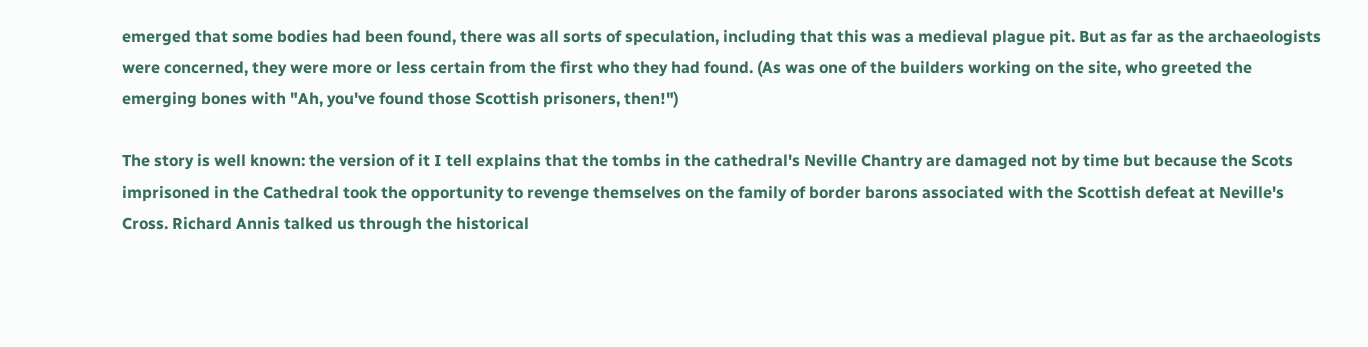emerged that some bodies had been found, there was all sorts of speculation, including that this was a medieval plague pit. But as far as the archaeologists were concerned, they were more or less certain from the first who they had found. (As was one of the builders working on the site, who greeted the emerging bones with "Ah, you've found those Scottish prisoners, then!")

The story is well known: the version of it I tell explains that the tombs in the cathedral's Neville Chantry are damaged not by time but because the Scots imprisoned in the Cathedral took the opportunity to revenge themselves on the family of border barons associated with the Scottish defeat at Neville's Cross. Richard Annis talked us through the historical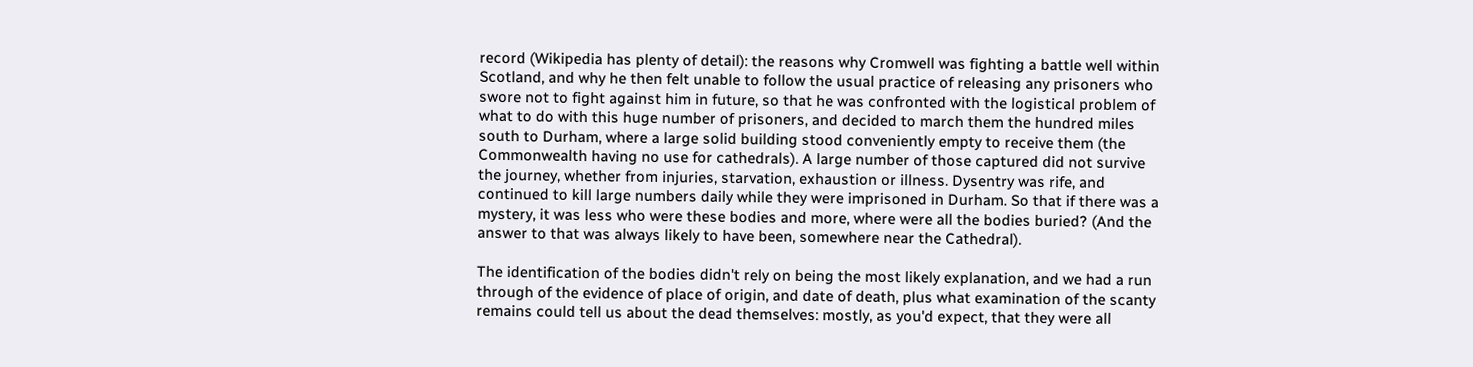record (Wikipedia has plenty of detail): the reasons why Cromwell was fighting a battle well within Scotland, and why he then felt unable to follow the usual practice of releasing any prisoners who swore not to fight against him in future, so that he was confronted with the logistical problem of what to do with this huge number of prisoners, and decided to march them the hundred miles south to Durham, where a large solid building stood conveniently empty to receive them (the Commonwealth having no use for cathedrals). A large number of those captured did not survive the journey, whether from injuries, starvation, exhaustion or illness. Dysentry was rife, and continued to kill large numbers daily while they were imprisoned in Durham. So that if there was a mystery, it was less who were these bodies and more, where were all the bodies buried? (And the answer to that was always likely to have been, somewhere near the Cathedral).

The identification of the bodies didn't rely on being the most likely explanation, and we had a run through of the evidence of place of origin, and date of death, plus what examination of the scanty remains could tell us about the dead themselves: mostly, as you'd expect, that they were all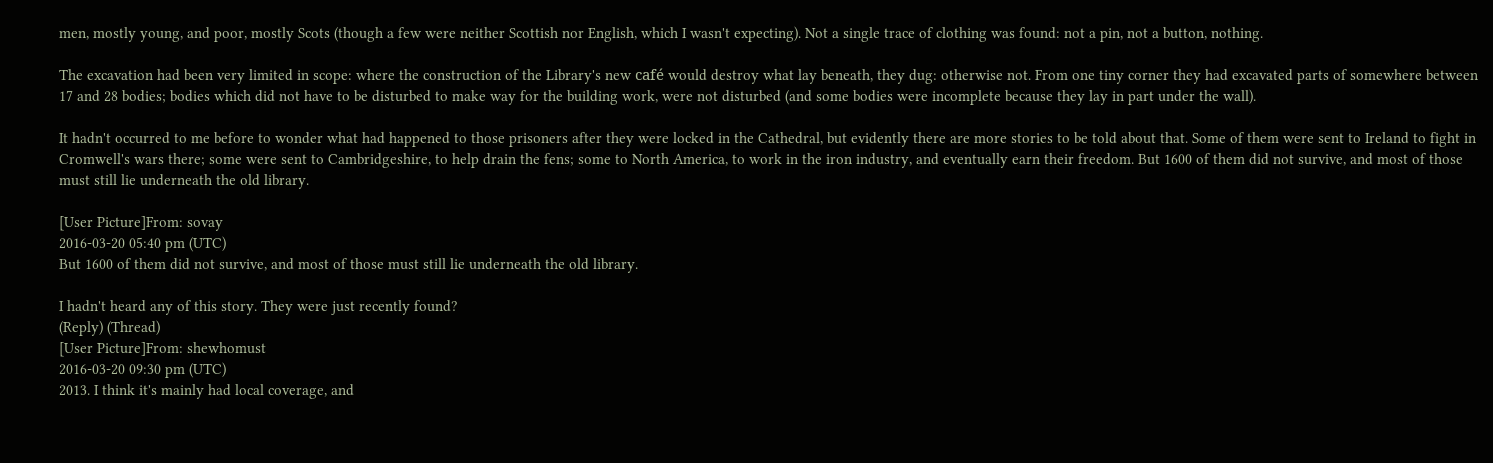men, mostly young, and poor, mostly Scots (though a few were neither Scottish nor English, which I wasn't expecting). Not a single trace of clothing was found: not a pin, not a button, nothing.

The excavation had been very limited in scope: where the construction of the Library's new café would destroy what lay beneath, they dug: otherwise not. From one tiny corner they had excavated parts of somewhere between 17 and 28 bodies; bodies which did not have to be disturbed to make way for the building work, were not disturbed (and some bodies were incomplete because they lay in part under the wall).

It hadn't occurred to me before to wonder what had happened to those prisoners after they were locked in the Cathedral, but evidently there are more stories to be told about that. Some of them were sent to Ireland to fight in Cromwell's wars there; some were sent to Cambridgeshire, to help drain the fens; some to North America, to work in the iron industry, and eventually earn their freedom. But 1600 of them did not survive, and most of those must still lie underneath the old library.

[User Picture]From: sovay
2016-03-20 05:40 pm (UTC)
But 1600 of them did not survive, and most of those must still lie underneath the old library.

I hadn't heard any of this story. They were just recently found?
(Reply) (Thread)
[User Picture]From: shewhomust
2016-03-20 09:30 pm (UTC)
2013. I think it's mainly had local coverage, and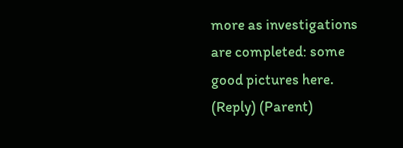more as investigations are completed: some good pictures here.
(Reply) (Parent)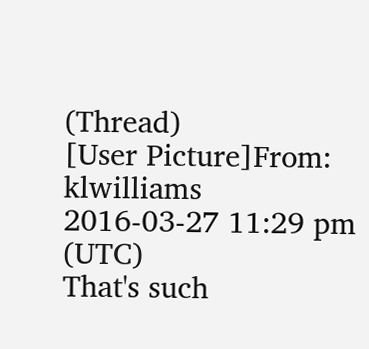(Thread)
[User Picture]From: klwilliams
2016-03-27 11:29 pm (UTC)
That's such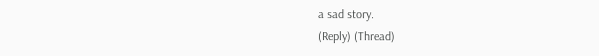a sad story.
(Reply) (Thread)